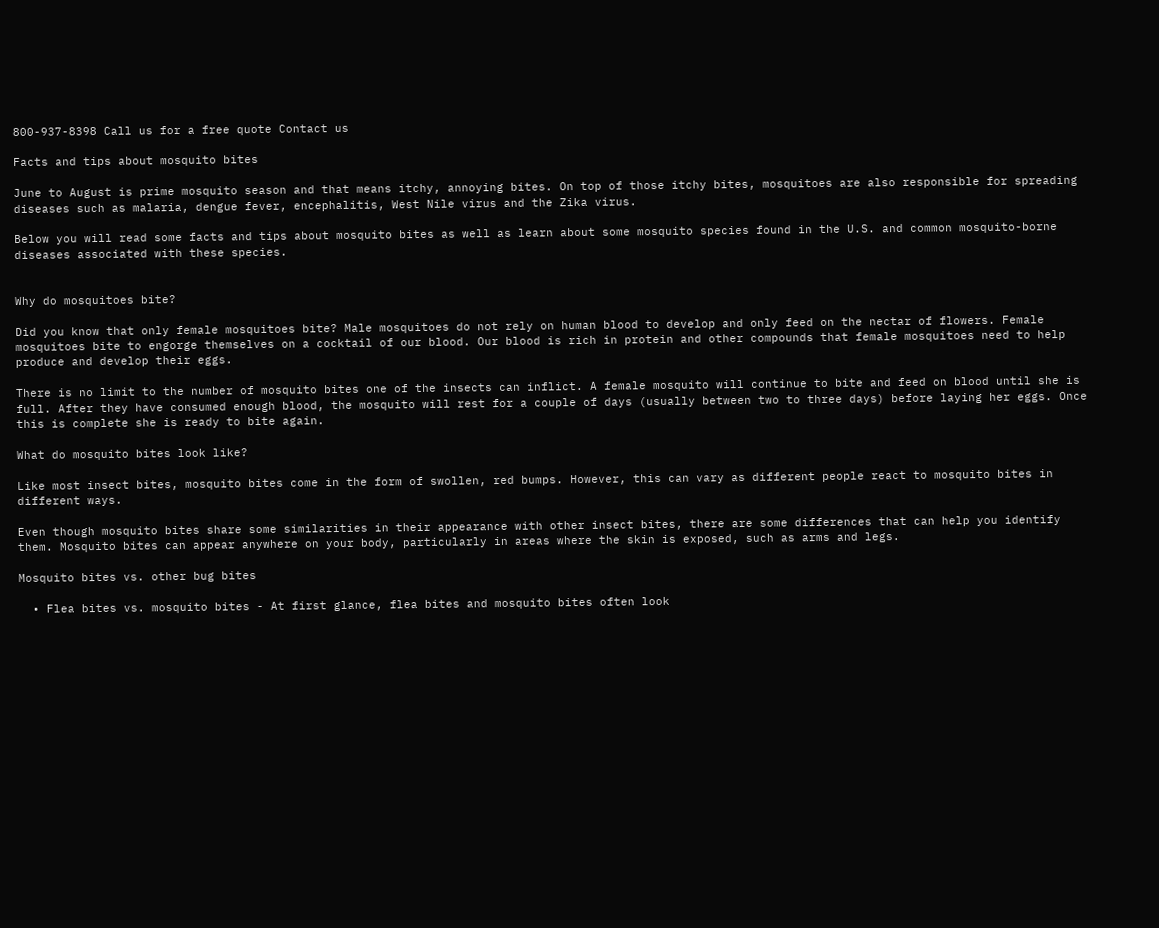800-937-8398 Call us for a free quote Contact us

Facts and tips about mosquito bites

June to August is prime mosquito season and that means itchy, annoying bites. On top of those itchy bites, mosquitoes are also responsible for spreading diseases such as malaria, dengue fever, encephalitis, West Nile virus and the Zika virus.

Below you will read some facts and tips about mosquito bites as well as learn about some mosquito species found in the U.S. and common mosquito-borne diseases associated with these species.


Why do mosquitoes bite?

Did you know that only female mosquitoes bite? Male mosquitoes do not rely on human blood to develop and only feed on the nectar of flowers. Female mosquitoes bite to engorge themselves on a cocktail of our blood. Our blood is rich in protein and other compounds that female mosquitoes need to help produce and develop their eggs.

There is no limit to the number of mosquito bites one of the insects can inflict. A female mosquito will continue to bite and feed on blood until she is full. After they have consumed enough blood, the mosquito will rest for a couple of days (usually between two to three days) before laying her eggs. Once this is complete she is ready to bite again.

What do mosquito bites look like?

Like most insect bites, mosquito bites come in the form of swollen, red bumps. However, this can vary as different people react to mosquito bites in different ways.

Even though mosquito bites share some similarities in their appearance with other insect bites, there are some differences that can help you identify them. Mosquito bites can appear anywhere on your body, particularly in areas where the skin is exposed, such as arms and legs.

Mosquito bites vs. other bug bites

  • Flea bites vs. mosquito bites - At first glance, flea bites and mosquito bites often look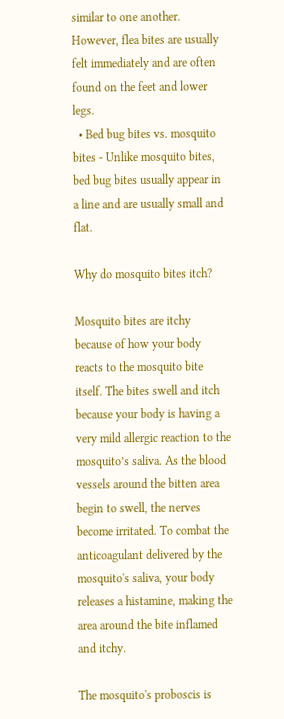similar to one another. However, flea bites are usually felt immediately and are often found on the feet and lower legs.
  • Bed bug bites vs. mosquito bites - Unlike mosquito bites, bed bug bites usually appear in a line and are usually small and flat.

Why do mosquito bites itch?

Mosquito bites are itchy because of how your body reacts to the mosquito bite itself. The bites swell and itch because your body is having a very mild allergic reaction to the mosquito’s saliva. As the blood vessels around the bitten area begin to swell, the nerves become irritated. To combat the anticoagulant delivered by the mosquito's saliva, your body releases a histamine, making the area around the bite inflamed and itchy.

The mosquito's proboscis is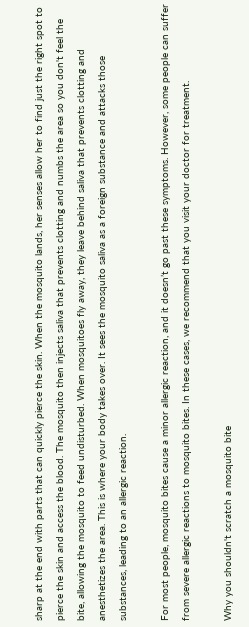sharp at the end with parts that can quickly pierce the skin. When the mosquito lands, her senses allow her to find just the right spot to pierce the skin and access the blood. The mosquito then injects saliva that prevents clotting and numbs the area so you don't feel the bite, allowing the mosquito to feed undisturbed. When mosquitoes fly away, they leave behind saliva that prevents clotting and anesthetizes the area. This is where your body takes over. It sees the mosquito saliva as a foreign substance and attacks those substances, leading to an allergic reaction.

For most people, mosquito bites cause a minor allergic reaction, and it doesn’t go past these symptoms. However, some people can suffer from severe allergic reactions to mosquito bites. In these cases, we recommend that you visit your doctor for treatment.

Why you shouldn't scratch a mosquito bite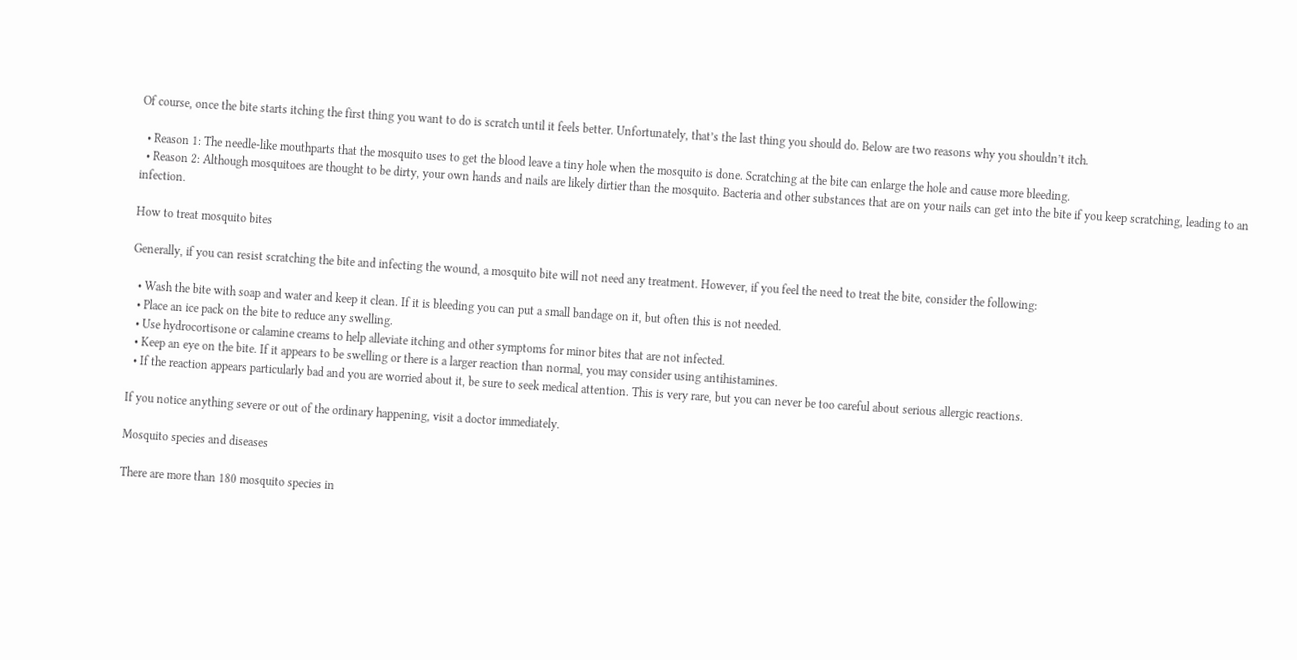Of course, once the bite starts itching the first thing you want to do is scratch until it feels better. Unfortunately, that’s the last thing you should do. Below are two reasons why you shouldn’t itch.

  • Reason 1: The needle-like mouthparts that the mosquito uses to get the blood leave a tiny hole when the mosquito is done. Scratching at the bite can enlarge the hole and cause more bleeding.
  • Reason 2: Although mosquitoes are thought to be dirty, your own hands and nails are likely dirtier than the mosquito. Bacteria and other substances that are on your nails can get into the bite if you keep scratching, leading to an infection.

How to treat mosquito bites

Generally, if you can resist scratching the bite and infecting the wound, a mosquito bite will not need any treatment. However, if you feel the need to treat the bite, consider the following:

  • Wash the bite with soap and water and keep it clean. If it is bleeding you can put a small bandage on it, but often this is not needed.
  • Place an ice pack on the bite to reduce any swelling.
  • Use hydrocortisone or calamine creams to help alleviate itching and other symptoms for minor bites that are not infected.
  • Keep an eye on the bite. If it appears to be swelling or there is a larger reaction than normal, you may consider using antihistamines.
  • If the reaction appears particularly bad and you are worried about it, be sure to seek medical attention. This is very rare, but you can never be too careful about serious allergic reactions.

If you notice anything severe or out of the ordinary happening, visit a doctor immediately.

Mosquito species and diseases

There are more than 180 mosquito species in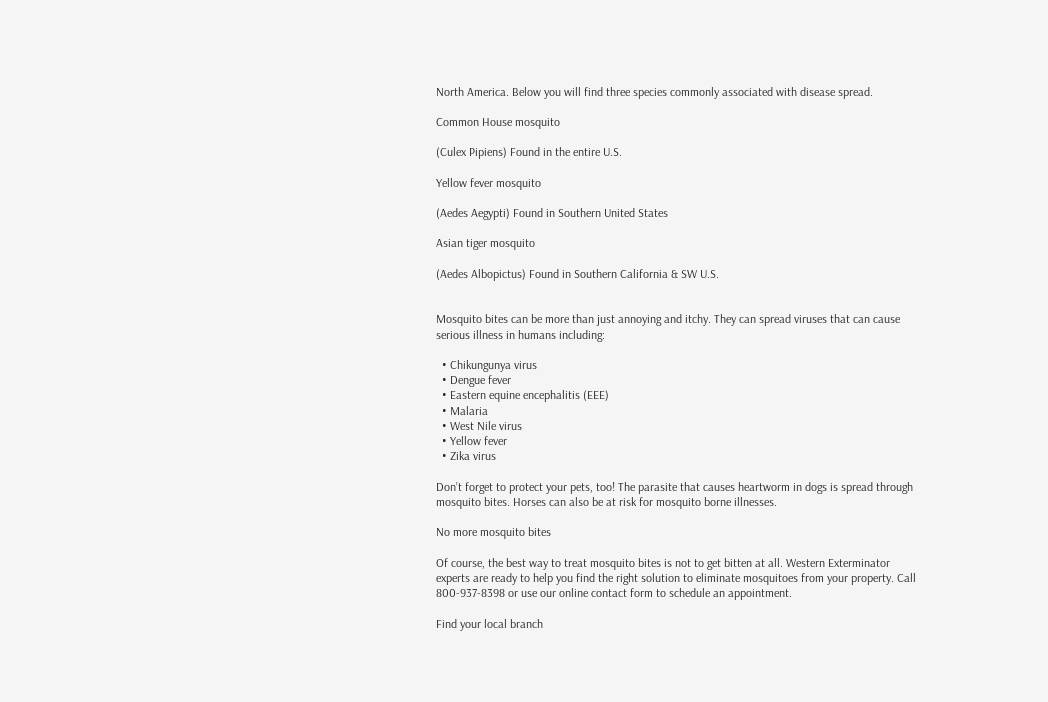North America. Below you will find three species commonly associated with disease spread.

Common House mosquito

(Culex Pipiens) Found in the entire U.S.

Yellow fever mosquito

(Aedes Aegypti) Found in Southern United States

Asian tiger mosquito

(Aedes Albopictus) Found in Southern California & SW U.S.


Mosquito bites can be more than just annoying and itchy. They can spread viruses that can cause serious illness in humans including:

  • Chikungunya virus
  • Dengue fever
  • Eastern equine encephalitis (EEE)
  • Malaria
  • West Nile virus
  • Yellow fever
  • Zika virus

Don’t forget to protect your pets, too! The parasite that causes heartworm in dogs is spread through mosquito bites. Horses can also be at risk for mosquito borne illnesses.

No more mosquito bites

Of course, the best way to treat mosquito bites is not to get bitten at all. Western Exterminator experts are ready to help you find the right solution to eliminate mosquitoes from your property. Call 800-937-8398 or use our online contact form to schedule an appointment.

Find your local branch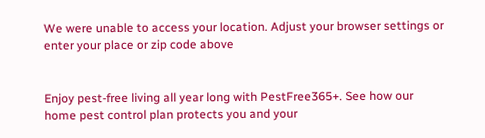We were unable to access your location. Adjust your browser settings or enter your place or zip code above


Enjoy pest-free living all year long with PestFree365+. See how our home pest control plan protects you and your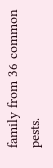family from 36 common pests.